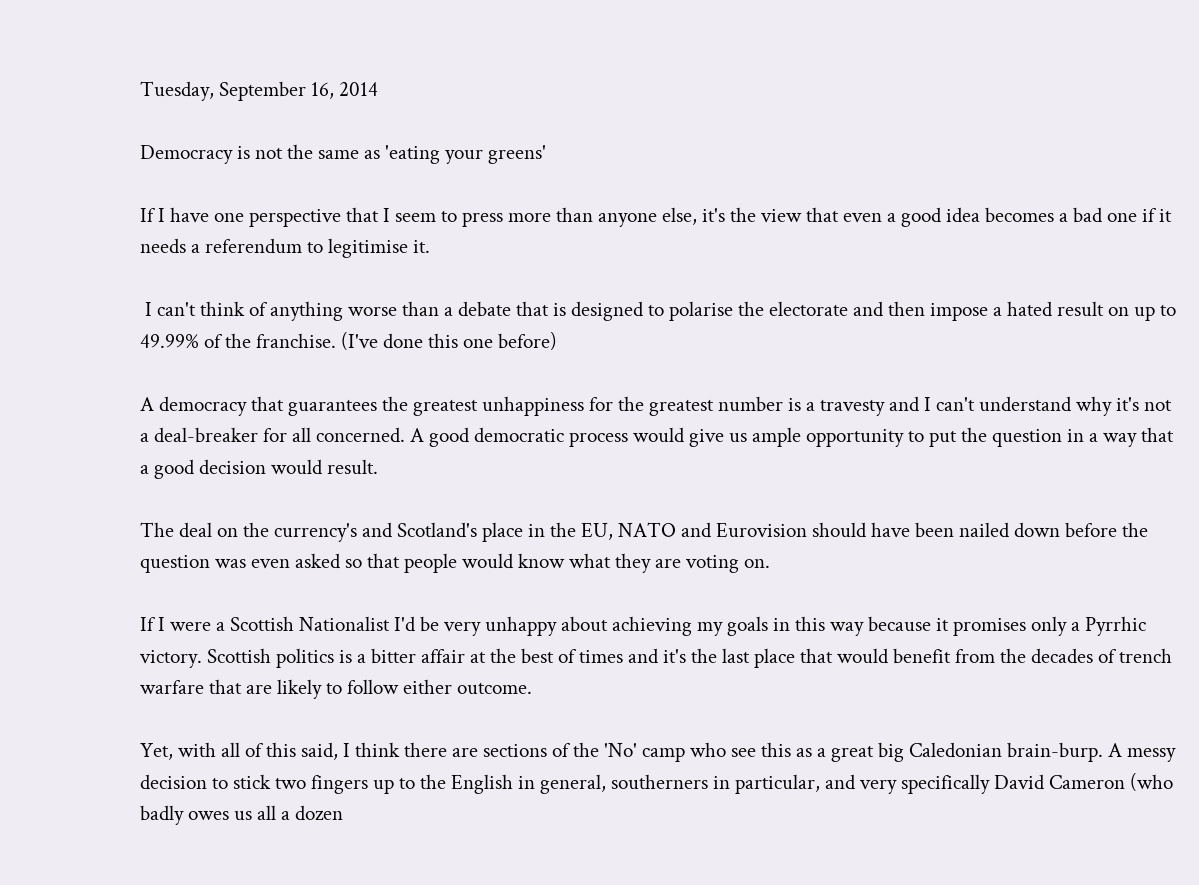Tuesday, September 16, 2014

Democracy is not the same as 'eating your greens'

If I have one perspective that I seem to press more than anyone else, it's the view that even a good idea becomes a bad one if it needs a referendum to legitimise it.

 I can't think of anything worse than a debate that is designed to polarise the electorate and then impose a hated result on up to 49.99% of the franchise. (I've done this one before)

A democracy that guarantees the greatest unhappiness for the greatest number is a travesty and I can't understand why it's not a deal-breaker for all concerned. A good democratic process would give us ample opportunity to put the question in a way that a good decision would result.

The deal on the currency's and Scotland's place in the EU, NATO and Eurovision should have been nailed down before the question was even asked so that people would know what they are voting on.

If I were a Scottish Nationalist I'd be very unhappy about achieving my goals in this way because it promises only a Pyrrhic victory. Scottish politics is a bitter affair at the best of times and it's the last place that would benefit from the decades of trench warfare that are likely to follow either outcome.

Yet, with all of this said, I think there are sections of the 'No' camp who see this as a great big Caledonian brain-burp. A messy decision to stick two fingers up to the English in general, southerners in particular, and very specifically David Cameron (who badly owes us all a dozen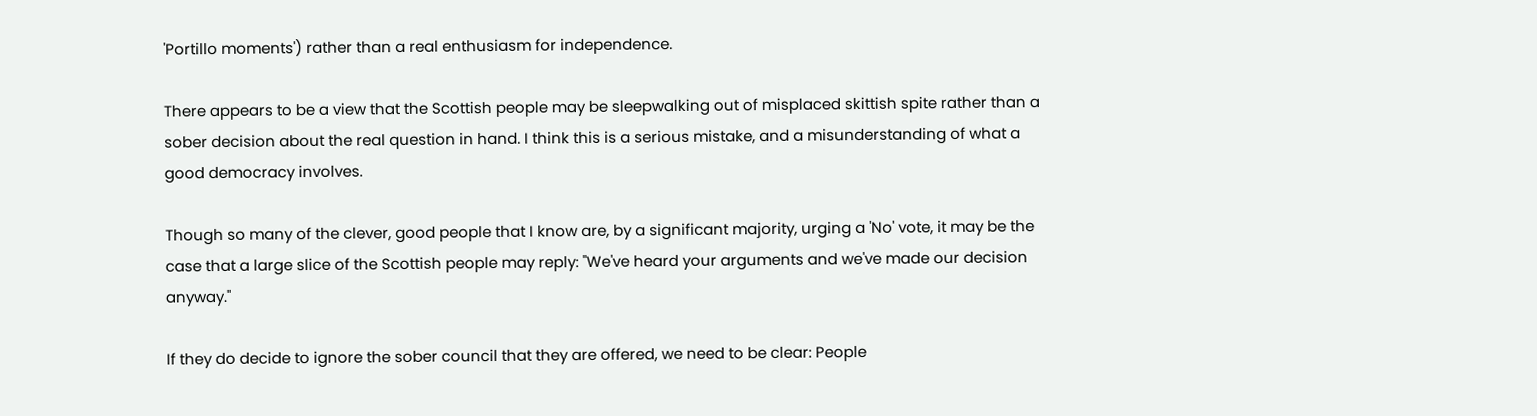'Portillo moments') rather than a real enthusiasm for independence.

There appears to be a view that the Scottish people may be sleepwalking out of misplaced skittish spite rather than a sober decision about the real question in hand. I think this is a serious mistake, and a misunderstanding of what a good democracy involves.

Though so many of the clever, good people that I know are, by a significant majority, urging a 'No' vote, it may be the case that a large slice of the Scottish people may reply: "We've heard your arguments and we've made our decision anyway."

If they do decide to ignore the sober council that they are offered, we need to be clear: People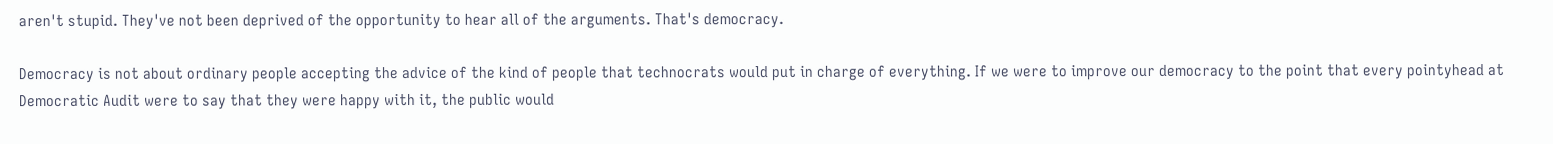aren't stupid. They've not been deprived of the opportunity to hear all of the arguments. That's democracy.

Democracy is not about ordinary people accepting the advice of the kind of people that technocrats would put in charge of everything. If we were to improve our democracy to the point that every pointyhead at Democratic Audit were to say that they were happy with it, the public would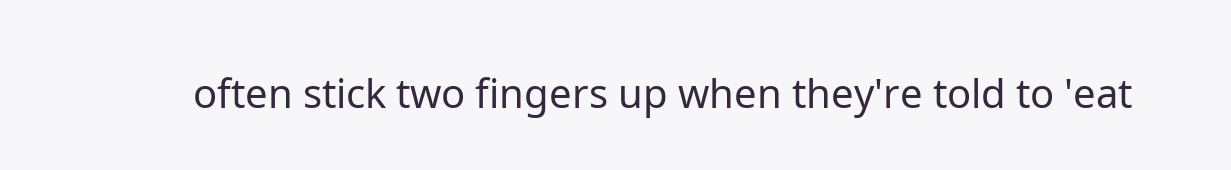often stick two fingers up when they're told to 'eat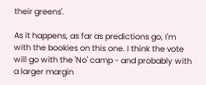their greens'.

As it happens, as far as predictions go, I'm with the bookies on this one. I think the vote will go with the 'No' camp - and probably with a larger margin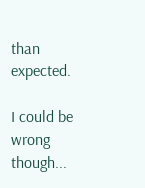than expected.

I could be wrong though...